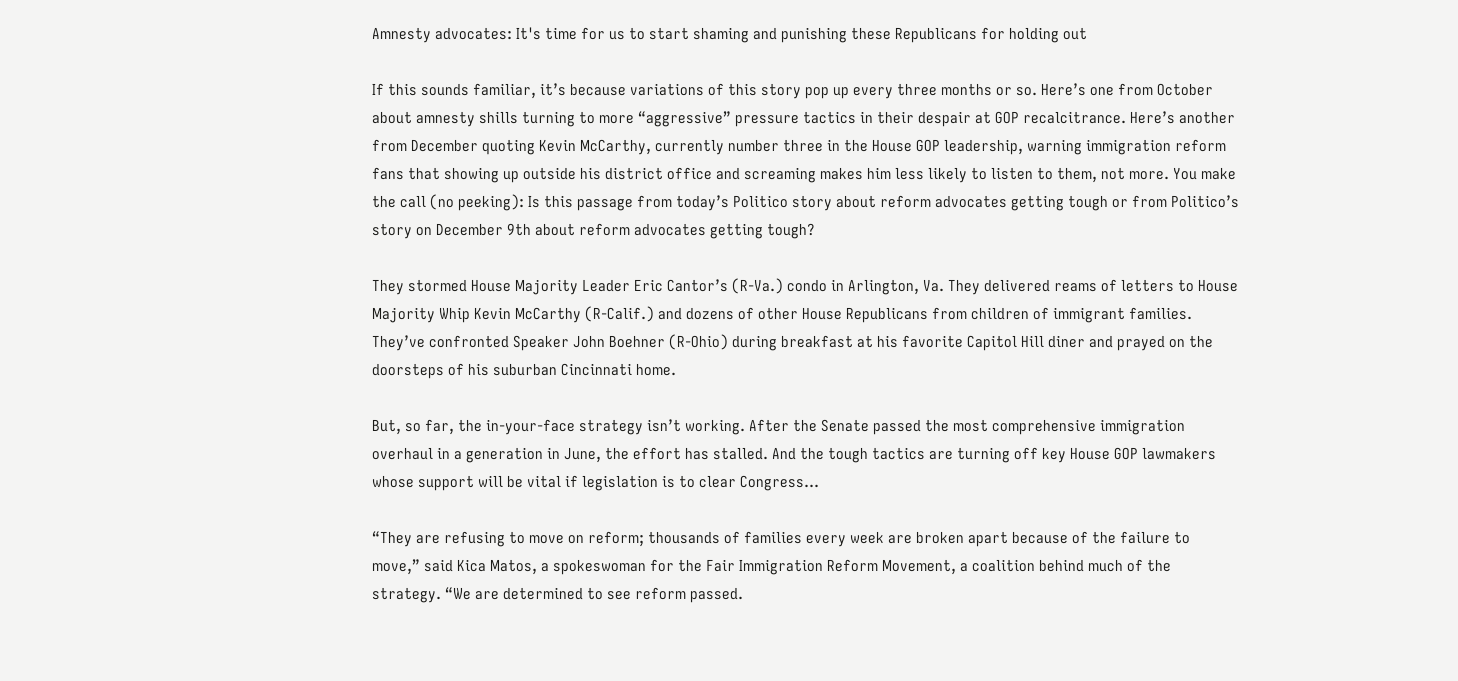Amnesty advocates: It's time for us to start shaming and punishing these Republicans for holding out

If this sounds familiar, it’s because variations of this story pop up every three months or so. Here’s one from October about amnesty shills turning to more “aggressive” pressure tactics in their despair at GOP recalcitrance. Here’s another from December quoting Kevin McCarthy, currently number three in the House GOP leadership, warning immigration reform fans that showing up outside his district office and screaming makes him less likely to listen to them, not more. You make the call (no peeking): Is this passage from today’s Politico story about reform advocates getting tough or from Politico’s story on December 9th about reform advocates getting tough?

They stormed House Majority Leader Eric Cantor’s (R-Va.) condo in Arlington, Va. They delivered reams of letters to House Majority Whip Kevin McCarthy (R-Calif.) and dozens of other House Republicans from children of immigrant families. They’ve confronted Speaker John Boehner (R-Ohio) during breakfast at his favorite Capitol Hill diner and prayed on the doorsteps of his suburban Cincinnati home.

But, so far, the in-your-face strategy isn’t working. After the Senate passed the most comprehensive immigration overhaul in a generation in June, the effort has stalled. And the tough tactics are turning off key House GOP lawmakers whose support will be vital if legislation is to clear Congress…

“They are refusing to move on reform; thousands of families every week are broken apart because of the failure to move,” said Kica Matos, a spokeswoman for the Fair Immigration Reform Movement, a coalition behind much of the strategy. “We are determined to see reform passed.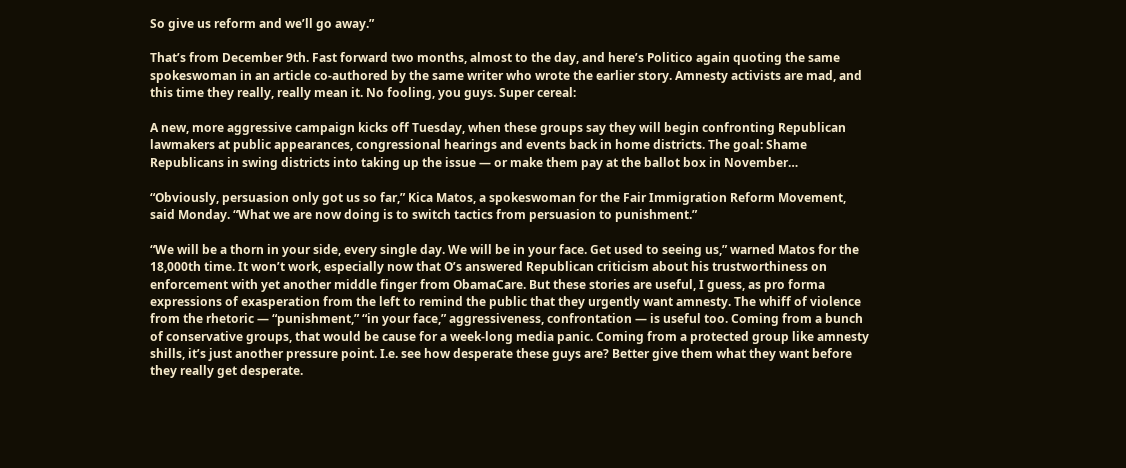So give us reform and we’ll go away.”

That’s from December 9th. Fast forward two months, almost to the day, and here’s Politico again quoting the same spokeswoman in an article co-authored by the same writer who wrote the earlier story. Amnesty activists are mad, and this time they really, really mean it. No fooling, you guys. Super cereal:

A new, more aggressive campaign kicks off Tuesday, when these groups say they will begin confronting Republican lawmakers at public appearances, congressional hearings and events back in home districts. The goal: Shame Republicans in swing districts into taking up the issue — or make them pay at the ballot box in November…

“Obviously, persuasion only got us so far,” Kica Matos, a spokeswoman for the Fair Immigration Reform Movement, said Monday. “What we are now doing is to switch tactics from persuasion to punishment.”

“We will be a thorn in your side, every single day. We will be in your face. Get used to seeing us,” warned Matos for the 18,000th time. It won’t work, especially now that O’s answered Republican criticism about his trustworthiness on enforcement with yet another middle finger from ObamaCare. But these stories are useful, I guess, as pro forma expressions of exasperation from the left to remind the public that they urgently want amnesty. The whiff of violence from the rhetoric — “punishment,” “in your face,” aggressiveness, confrontation — is useful too. Coming from a bunch of conservative groups, that would be cause for a week-long media panic. Coming from a protected group like amnesty shills, it’s just another pressure point. I.e. see how desperate these guys are? Better give them what they want before they really get desperate.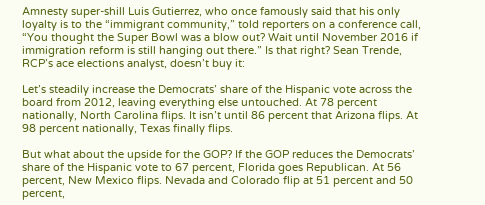Amnesty super-shill Luis Gutierrez, who once famously said that his only loyalty is to the “immigrant community,” told reporters on a conference call, “You thought the Super Bowl was a blow out? Wait until November 2016 if immigration reform is still hanging out there.” Is that right? Sean Trende, RCP’s ace elections analyst, doesn’t buy it:

Let’s steadily increase the Democrats’ share of the Hispanic vote across the board from 2012, leaving everything else untouched. At 78 percent nationally, North Carolina flips. It isn’t until 86 percent that Arizona flips. At 98 percent nationally, Texas finally flips.

But what about the upside for the GOP? If the GOP reduces the Democrats’ share of the Hispanic vote to 67 percent, Florida goes Republican. At 56 percent, New Mexico flips. Nevada and Colorado flip at 51 percent and 50 percent,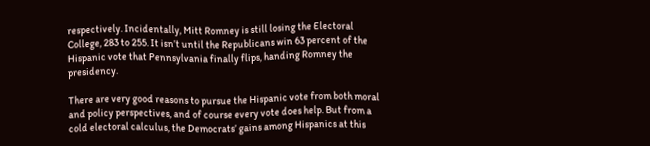respectively. Incidentally, Mitt Romney is still losing the Electoral College, 283 to 255. It isn’t until the Republicans win 63 percent of the Hispanic vote that Pennsylvania finally flips, handing Romney the presidency.

There are very good reasons to pursue the Hispanic vote from both moral and policy perspectives, and of course every vote does help. But from a cold electoral calculus, the Democrats’ gains among Hispanics at this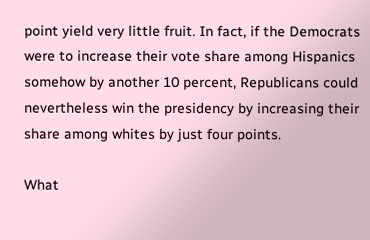point yield very little fruit. In fact, if the Democrats were to increase their vote share among Hispanics somehow by another 10 percent, Republicans could nevertheless win the presidency by increasing their share among whites by just four points.

What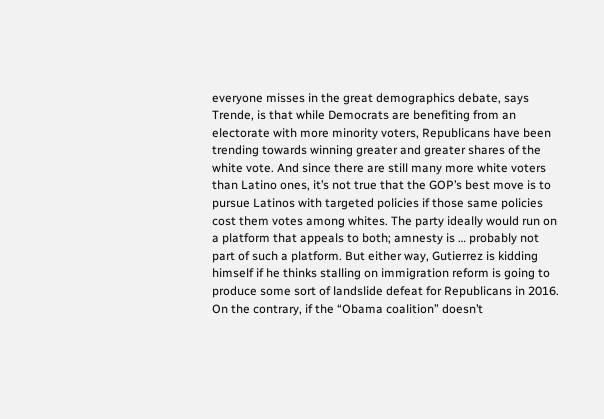everyone misses in the great demographics debate, says Trende, is that while Democrats are benefiting from an electorate with more minority voters, Republicans have been trending towards winning greater and greater shares of the white vote. And since there are still many more white voters than Latino ones, it’s not true that the GOP’s best move is to pursue Latinos with targeted policies if those same policies cost them votes among whites. The party ideally would run on a platform that appeals to both; amnesty is … probably not part of such a platform. But either way, Gutierrez is kidding himself if he thinks stalling on immigration reform is going to produce some sort of landslide defeat for Republicans in 2016. On the contrary, if the “Obama coalition” doesn’t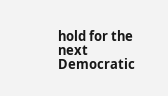hold for the next Democratic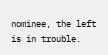nominee, the left is in trouble.